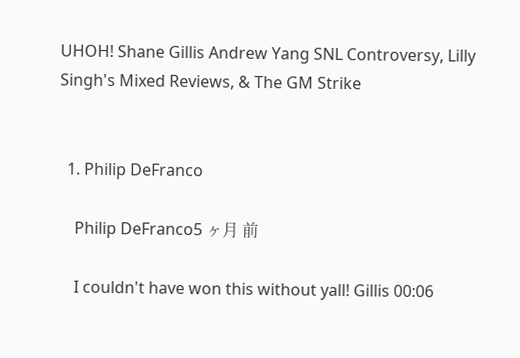UHOH! Shane Gillis Andrew Yang SNL Controversy, Lilly Singh's Mixed Reviews, & The GM Strike


  1. Philip DeFranco

    Philip DeFranco5 ヶ月 前

    I couldn't have won this without yall! Gillis 00:06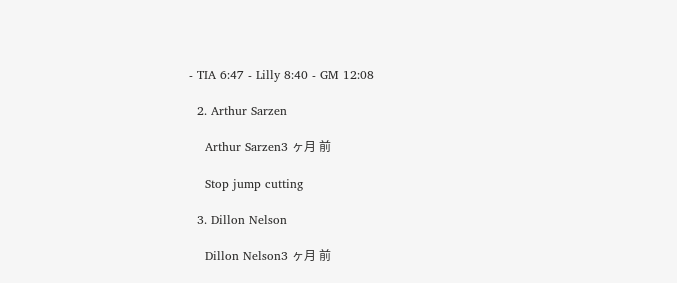- TIA 6:47 - Lilly 8:40 - GM 12:08

  2. Arthur Sarzen

    Arthur Sarzen3 ヶ月 前

    Stop jump cutting

  3. Dillon Nelson

    Dillon Nelson3 ヶ月 前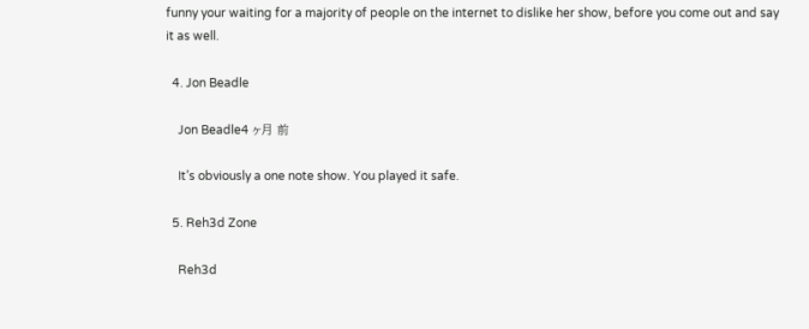funny your waiting for a majority of people on the internet to dislike her show, before you come out and say it as well.

  4. Jon Beadle

    Jon Beadle4 ヶ月 前

    It’s obviously a one note show. You played it safe.

  5. Reh3d Zone

    Reh3d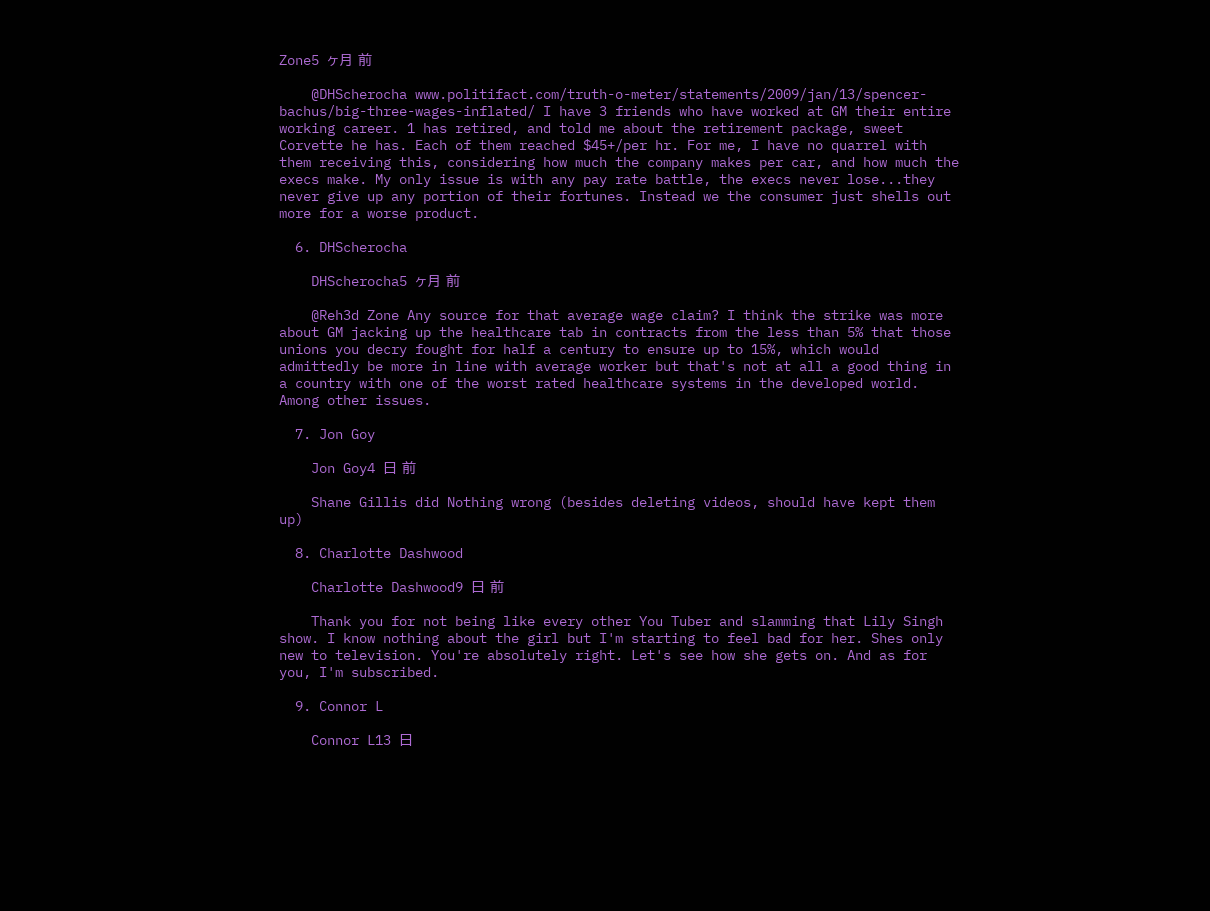Zone5 ヶ月 前

    @DHScherocha www.politifact.com/truth-o-meter/statements/2009/jan/13/spencer-bachus/big-three-wages-inflated/ I have 3 friends who have worked at GM their entire working career. 1 has retired, and told me about the retirement package, sweet Corvette he has. Each of them reached $45+/per hr. For me, I have no quarrel with them receiving this, considering how much the company makes per car, and how much the execs make. My only issue is with any pay rate battle, the execs never lose...they never give up any portion of their fortunes. Instead we the consumer just shells out more for a worse product.

  6. DHScherocha

    DHScherocha5 ヶ月 前

    @Reh3d Zone Any source for that average wage claim? I think the strike was more about GM jacking up the healthcare tab in contracts from the less than 5% that those unions you decry fought for half a century to ensure up to 15%, which would admittedly be more in line with average worker but that's not at all a good thing in a country with one of the worst rated healthcare systems in the developed world. Among other issues.

  7. Jon Goy

    Jon Goy4 日 前

    Shane Gillis did Nothing wrong (besides deleting videos, should have kept them up)

  8. Charlotte Dashwood

    Charlotte Dashwood9 日 前

    Thank you for not being like every other You Tuber and slamming that Lily Singh show. I know nothing about the girl but I'm starting to feel bad for her. Shes only new to television. You're absolutely right. Let's see how she gets on. And as for you, I'm subscribed.

  9. Connor L

    Connor L13 日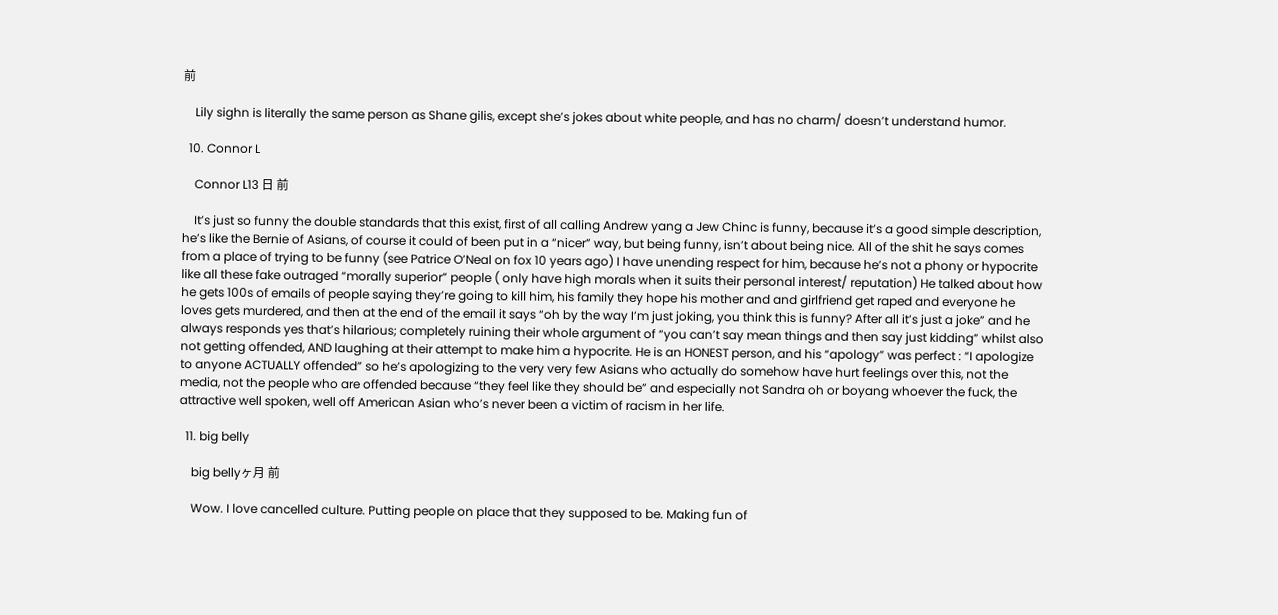前

    Lily sighn is literally the same person as Shane gilis, except she’s jokes about white people, and has no charm/ doesn’t understand humor.

  10. Connor L

    Connor L13 日 前

    It’s just so funny the double standards that this exist, first of all calling Andrew yang a Jew Chinc is funny, because it’s a good simple description, he’s like the Bernie of Asians, of course it could of been put in a “nicer” way, but being funny, isn’t about being nice. All of the shit he says comes from a place of trying to be funny (see Patrice O’Neal on fox 10 years ago) I have unending respect for him, because he’s not a phony or hypocrite like all these fake outraged “morally superior” people ( only have high morals when it suits their personal interest/ reputation) He talked about how he gets 100s of emails of people saying they’re going to kill him, his family they hope his mother and and girlfriend get raped and everyone he loves gets murdered, and then at the end of the email it says “oh by the way I’m just joking, you think this is funny? After all it’s just a joke” and he always responds yes that’s hilarious; completely ruining their whole argument of “you can’t say mean things and then say just kidding” whilst also not getting offended, AND laughing at their attempt to make him a hypocrite. He is an HONEST person, and his “apology” was perfect : “I apologize to anyone ACTUALLY offended” so he’s apologizing to the very very few Asians who actually do somehow have hurt feelings over this, not the media, not the people who are offended because “they feel like they should be” and especially not Sandra oh or boyang whoever the fuck, the attractive well spoken, well off American Asian who’s never been a victim of racism in her life.

  11. big belly

    big bellyヶ月 前

    Wow. I love cancelled culture. Putting people on place that they supposed to be. Making fun of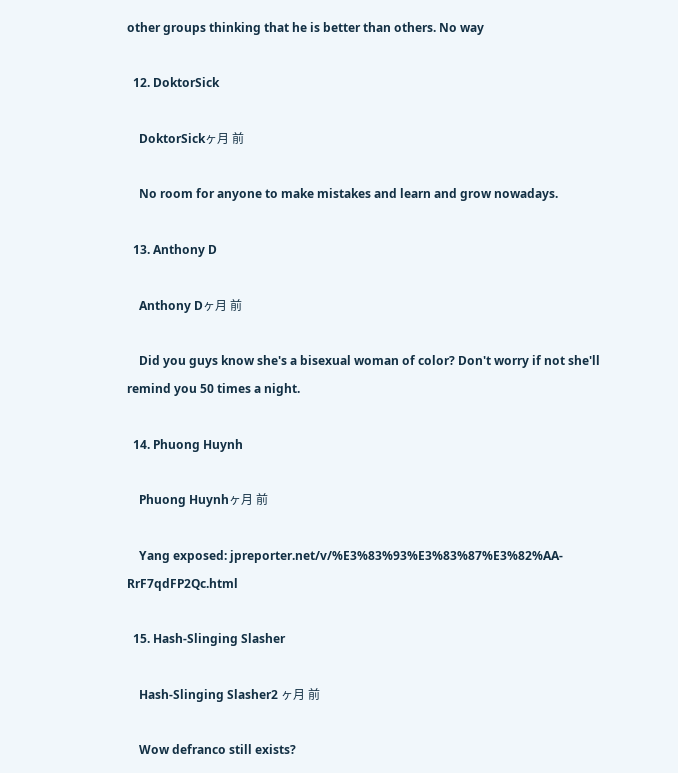other groups thinking that he is better than others. No way

  12. DoktorSick

    DoktorSickヶ月 前

    No room for anyone to make mistakes and learn and grow nowadays.

  13. Anthony D

    Anthony Dヶ月 前

    Did you guys know she's a bisexual woman of color? Don't worry if not she'll remind you 50 times a night.

  14. Phuong Huynh

    Phuong Huynhヶ月 前

    Yang exposed: jpreporter.net/v/%E3%83%93%E3%83%87%E3%82%AA-RrF7qdFP2Qc.html

  15. Hash-Slinging Slasher

    Hash-Slinging Slasher2 ヶ月 前

    Wow defranco still exists?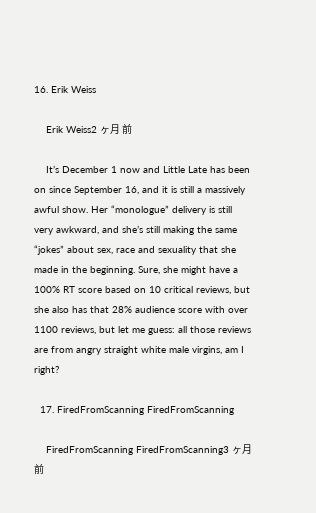16. Erik Weiss

    Erik Weiss2 ヶ月 前

    It’s December 1 now and Little Late has been on since September 16, and it is still a massively awful show. Her “monologue” delivery is still very awkward, and she’s still making the same “jokes” about sex, race and sexuality that she made in the beginning. Sure, she might have a 100% RT score based on 10 critical reviews, but she also has that 28% audience score with over 1100 reviews, but let me guess: all those reviews are from angry straight white male virgins, am I right?

  17. FiredFromScanning FiredFromScanning

    FiredFromScanning FiredFromScanning3 ヶ月 前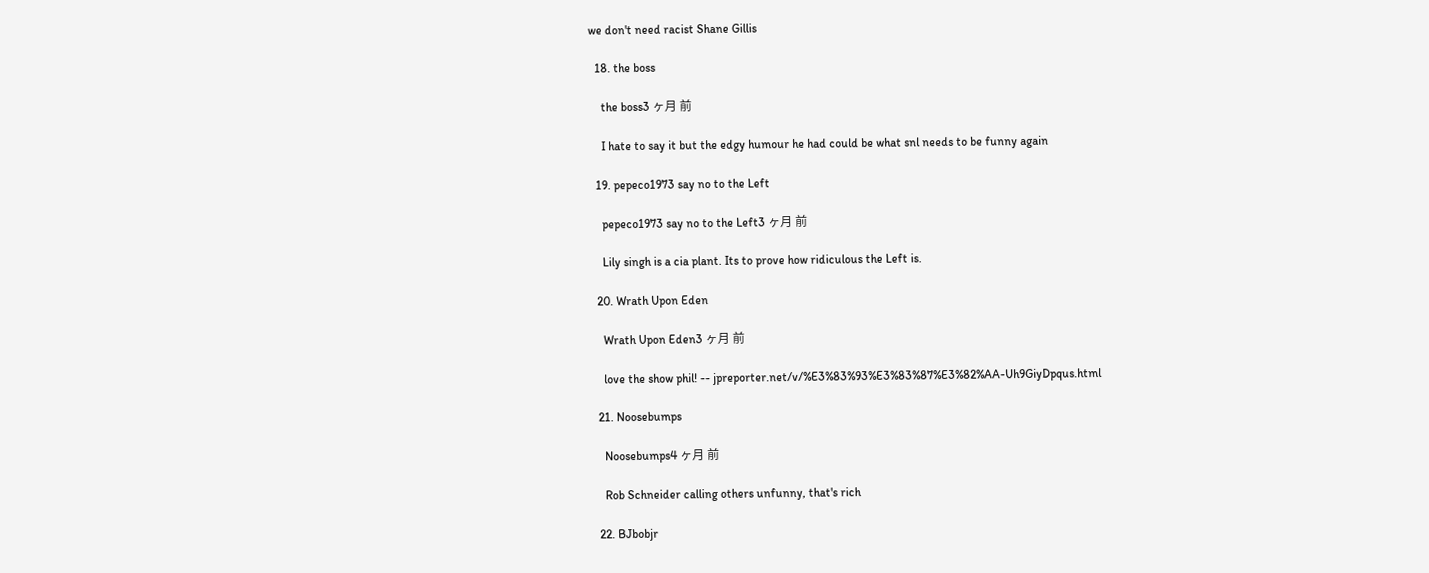we don't need racist Shane Gillis

  18. the boss

    the boss3 ヶ月 前

    I hate to say it but the edgy humour he had could be what snl needs to be funny again

  19. pepeco1973 say no to the Left

    pepeco1973 say no to the Left3 ヶ月 前

    Lily singh is a cia plant. Its to prove how ridiculous the Left is.

  20. Wrath Upon Eden

    Wrath Upon Eden3 ヶ月 前

    love the show phil! -- jpreporter.net/v/%E3%83%93%E3%83%87%E3%82%AA-Uh9GiyDpqus.html

  21. Noosebumps

    Noosebumps4 ヶ月 前

    Rob Schneider calling others unfunny, that's rich

  22. BJbobjr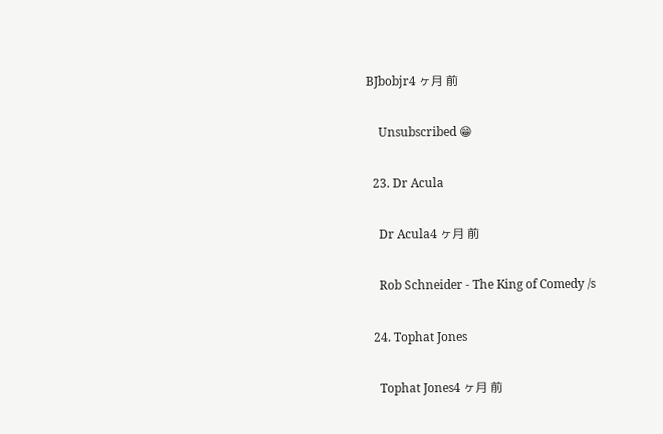BJbobjr4 ヶ月 前

    Unsubscribed 😁

  23. Dr Acula

    Dr Acula4 ヶ月 前

    Rob Schneider - The King of Comedy /s

  24. Tophat Jones

    Tophat Jones4 ヶ月 前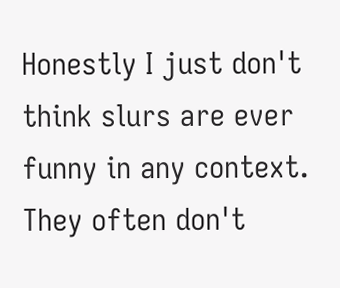Honestly I just don't think slurs are ever funny in any context. They often don't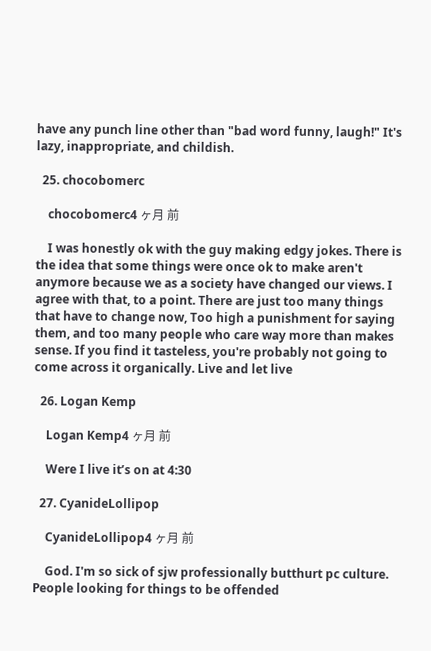have any punch line other than "bad word funny, laugh!" It's lazy, inappropriate, and childish.

  25. chocobomerc

    chocobomerc4 ヶ月 前

    I was honestly ok with the guy making edgy jokes. There is the idea that some things were once ok to make aren't anymore because we as a society have changed our views. I agree with that, to a point. There are just too many things that have to change now, Too high a punishment for saying them, and too many people who care way more than makes sense. If you find it tasteless, you're probably not going to come across it organically. Live and let live

  26. Logan Kemp

    Logan Kemp4 ヶ月 前

    Were I live it’s on at 4:30

  27. CyanideLollipop

    CyanideLollipop4 ヶ月 前

    God. I'm so sick of sjw professionally butthurt pc culture. People looking for things to be offended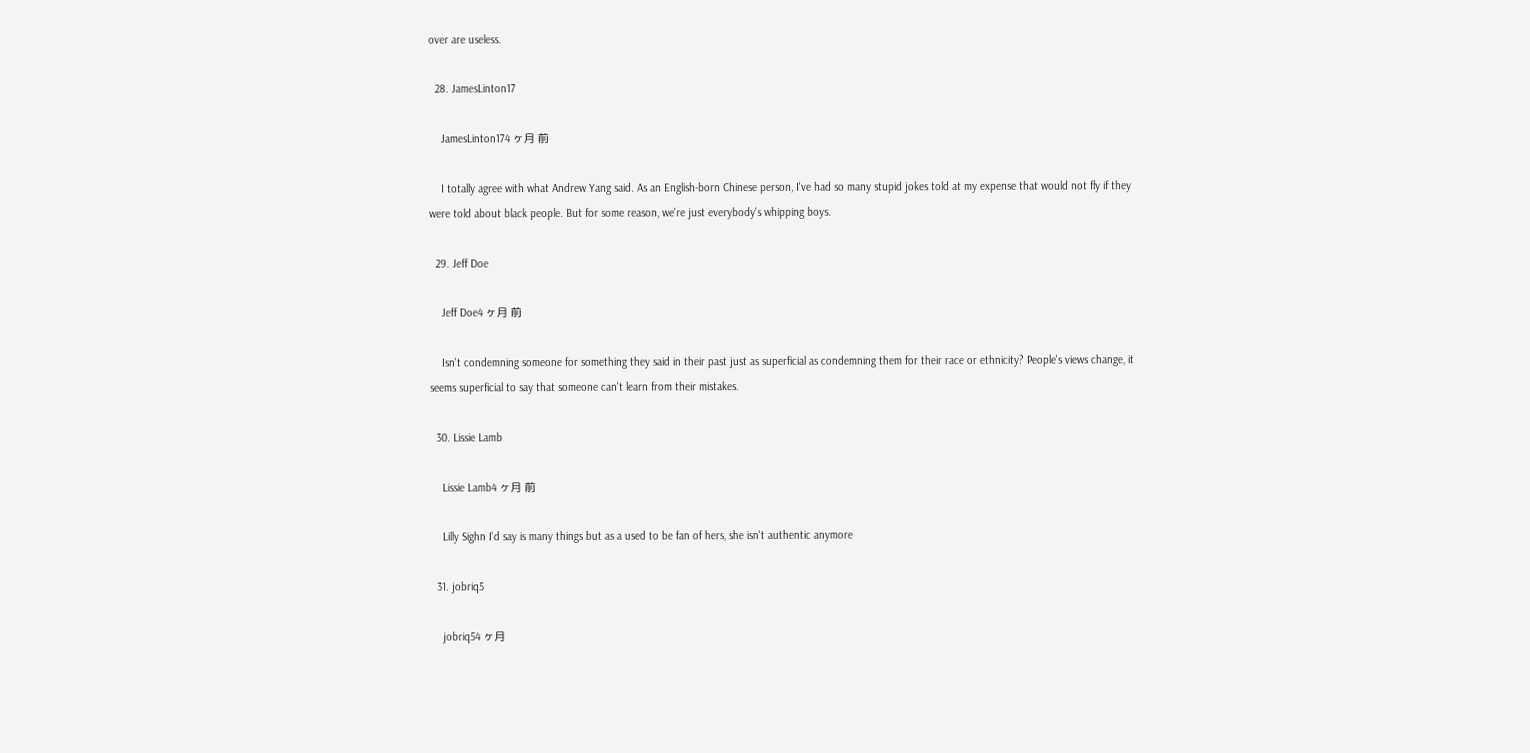over are useless.

  28. JamesLinton17

    JamesLinton174 ヶ月 前

    I totally agree with what Andrew Yang said. As an English-born Chinese person, I've had so many stupid jokes told at my expense that would not fly if they were told about black people. But for some reason, we're just everybody's whipping boys.

  29. Jeff Doe

    Jeff Doe4 ヶ月 前

    Isn't condemning someone for something they said in their past just as superficial as condemning them for their race or ethnicity? People's views change, it seems superficial to say that someone can't learn from their mistakes.

  30. Lissie Lamb

    Lissie Lamb4 ヶ月 前

    Lilly Sighn I'd say is many things but as a used to be fan of hers, she isn't authentic anymore

  31. jobriq5

    jobriq54 ヶ月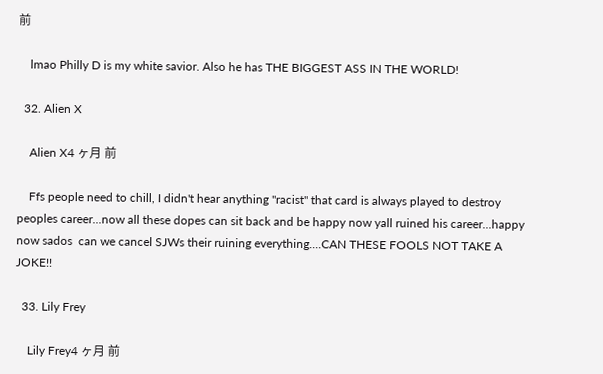前

    lmao Philly D is my white savior. Also he has THE BIGGEST ASS IN THE WORLD!

  32. Alien X

    Alien X4 ヶ月 前

    Ffs people need to chill, I didn't hear anything "racist" that card is always played to destroy peoples career...now all these dopes can sit back and be happy now yall ruined his career...happy now sados  can we cancel SJWs their ruining everything....CAN THESE FOOLS NOT TAKE A JOKE!!

  33. Lily Frey

    Lily Frey4 ヶ月 前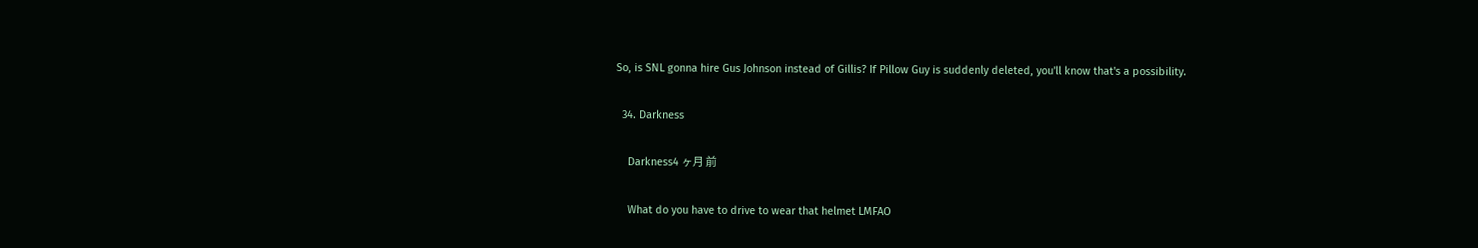So, is SNL gonna hire Gus Johnson instead of Gillis? If Pillow Guy is suddenly deleted, you'll know that's a possibility.

  34. Darkness

    Darkness4 ヶ月 前

    What do you have to drive to wear that helmet LMFAO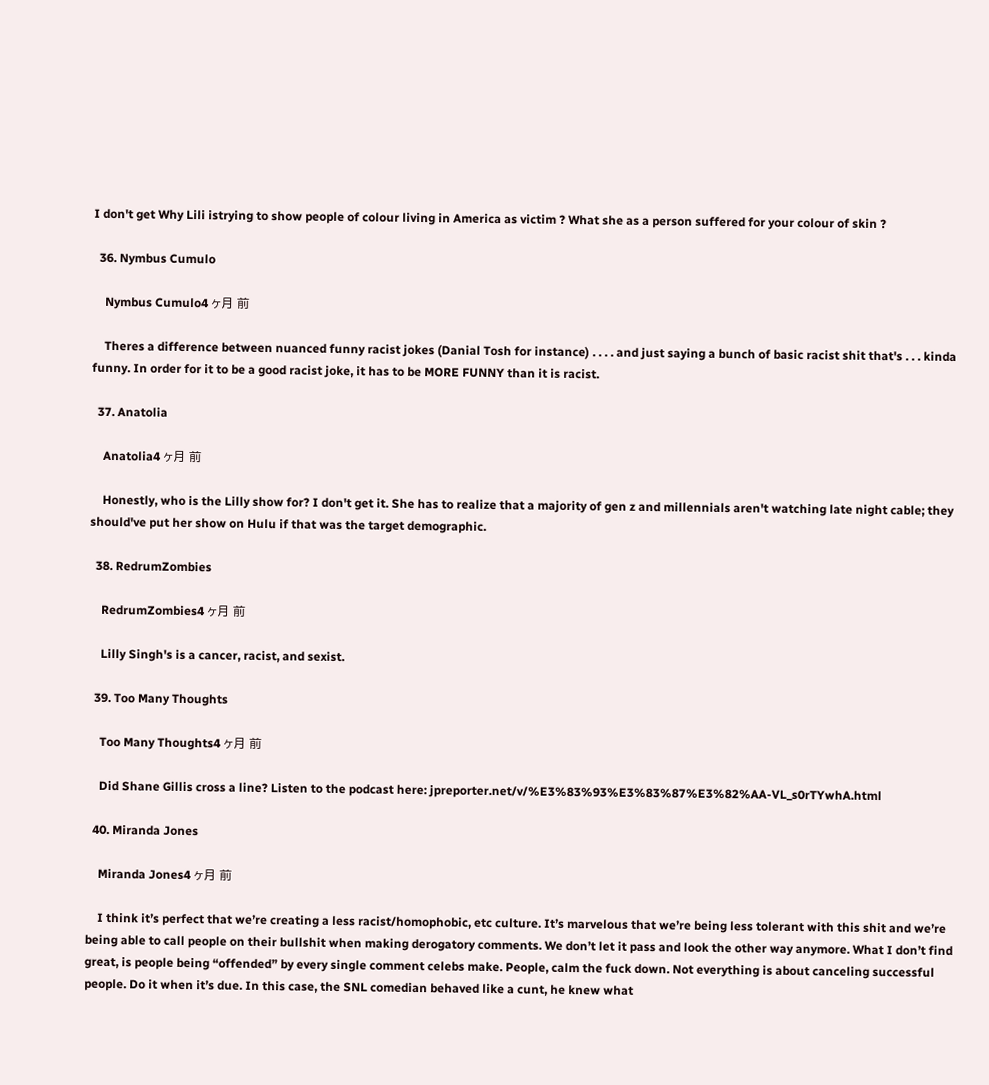I don't get Why Lili istrying to show people of colour living in America as victim ? What she as a person suffered for your colour of skin ?

  36. Nymbus Cumulo

    Nymbus Cumulo4 ヶ月 前

    Theres a difference between nuanced funny racist jokes (Danial Tosh for instance) . . . . and just saying a bunch of basic racist shit that's . . . kinda funny. In order for it to be a good racist joke, it has to be MORE FUNNY than it is racist.

  37. Anatolia

    Anatolia4 ヶ月 前

    Honestly, who is the Lilly show for? I don't get it. She has to realize that a majority of gen z and millennials aren't watching late night cable; they should've put her show on Hulu if that was the target demographic.

  38. RedrumZombies

    RedrumZombies4 ヶ月 前

    Lilly Singh's is a cancer, racist, and sexist.

  39. Too Many Thoughts

    Too Many Thoughts4 ヶ月 前

    Did Shane Gillis cross a line? Listen to the podcast here: jpreporter.net/v/%E3%83%93%E3%83%87%E3%82%AA-VL_s0rTYwhA.html

  40. Miranda Jones

    Miranda Jones4 ヶ月 前

    I think it’s perfect that we’re creating a less racist/homophobic, etc culture. It’s marvelous that we’re being less tolerant with this shit and we’re being able to call people on their bullshit when making derogatory comments. We don’t let it pass and look the other way anymore. What I don’t find great, is people being “offended” by every single comment celebs make. People, calm the fuck down. Not everything is about canceling successful people. Do it when it’s due. In this case, the SNL comedian behaved like a cunt, he knew what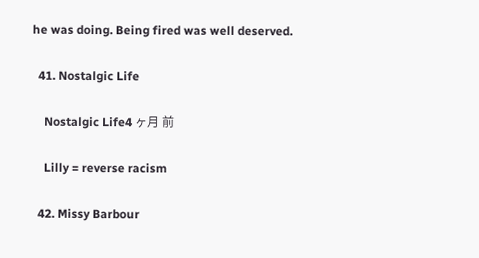he was doing. Being fired was well deserved.

  41. Nostalgic Life

    Nostalgic Life4 ヶ月 前

    Lilly = reverse racism

  42. Missy Barbour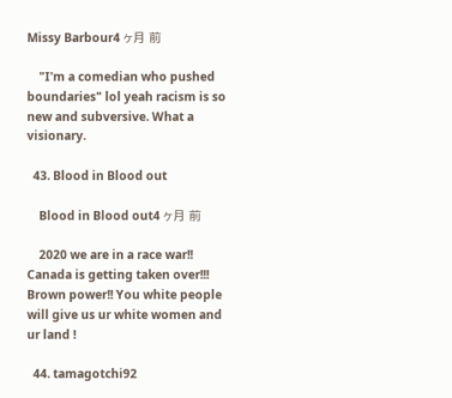Missy Barbour4 ヶ月 前

    "I'm a comedian who pushed boundaries" lol yeah racism is so new and subversive. What a visionary.

  43. Blood in Blood out

    Blood in Blood out4 ヶ月 前

    2020 we are in a race war!! Canada is getting taken over!!! Brown power!! You white people will give us ur white women and ur land !

  44. tamagotchi92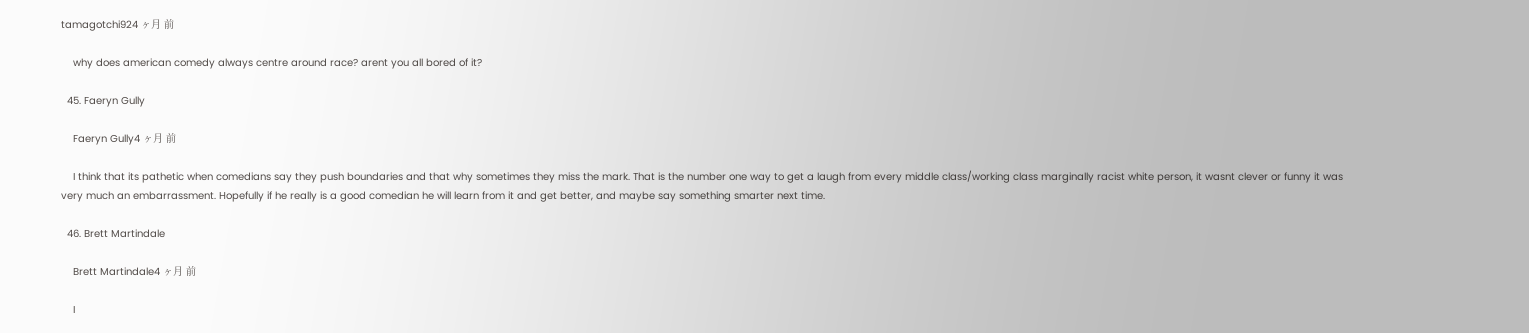tamagotchi924 ヶ月 前

    why does american comedy always centre around race? arent you all bored of it?

  45. Faeryn Gully

    Faeryn Gully4 ヶ月 前

    I think that its pathetic when comedians say they push boundaries and that why sometimes they miss the mark. That is the number one way to get a laugh from every middle class/working class marginally racist white person, it wasnt clever or funny it was very much an embarrassment. Hopefully if he really is a good comedian he will learn from it and get better, and maybe say something smarter next time.

  46. Brett Martindale

    Brett Martindale4 ヶ月 前

    I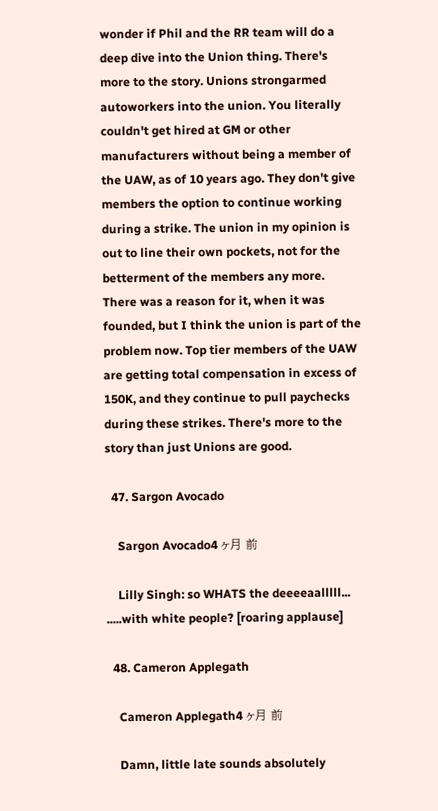wonder if Phil and the RR team will do a deep dive into the Union thing. There's more to the story. Unions strongarmed autoworkers into the union. You literally couldn't get hired at GM or other manufacturers without being a member of the UAW, as of 10 years ago. They don't give members the option to continue working during a strike. The union in my opinion is out to line their own pockets, not for the betterment of the members any more. There was a reason for it, when it was founded, but I think the union is part of the problem now. Top tier members of the UAW are getting total compensation in excess of 150K, and they continue to pull paychecks during these strikes. There's more to the story than just Unions are good.

  47. Sargon Avocado

    Sargon Avocado4 ヶ月 前

    Lilly Singh: so WHATS the deeeeaalllll... .....with white people? [roaring applause]

  48. Cameron Applegath

    Cameron Applegath4 ヶ月 前

    Damn, little late sounds absolutely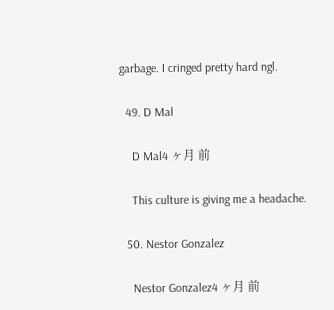garbage. I cringed pretty hard ngl.

  49. D Mal

    D Mal4 ヶ月 前

    This culture is giving me a headache.

  50. Nestor Gonzalez

    Nestor Gonzalez4 ヶ月 前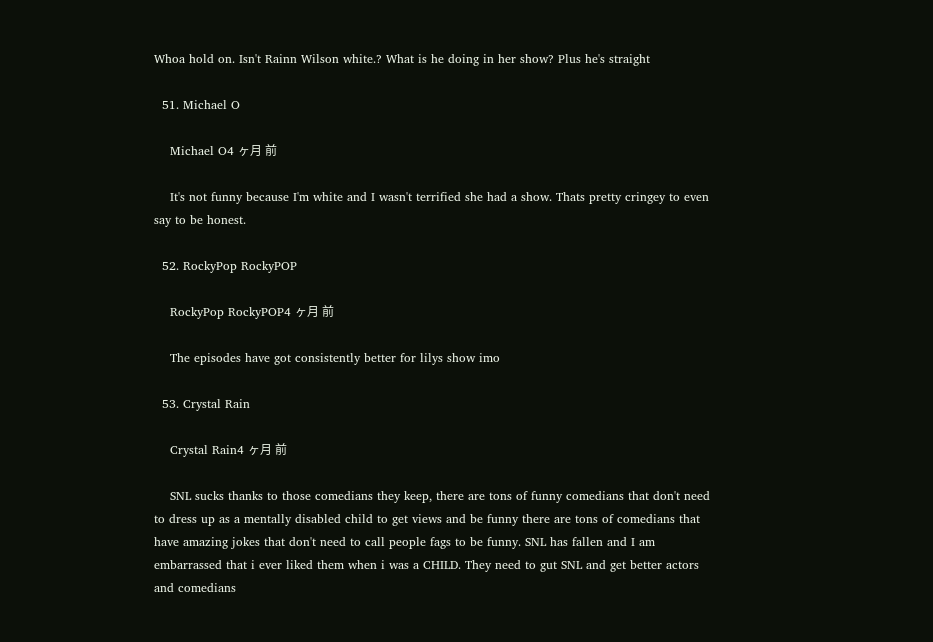Whoa hold on. Isn't Rainn Wilson white.? What is he doing in her show? Plus he's straight

  51. Michael O

    Michael O4 ヶ月 前

    It's not funny because I'm white and I wasn't terrified she had a show. Thats pretty cringey to even say to be honest.

  52. RockyPop RockyPOP

    RockyPop RockyPOP4 ヶ月 前

    The episodes have got consistently better for lilys show imo

  53. Crystal Rain

    Crystal Rain4 ヶ月 前

    SNL sucks thanks to those comedians they keep, there are tons of funny comedians that don't need to dress up as a mentally disabled child to get views and be funny there are tons of comedians that have amazing jokes that don't need to call people fags to be funny. SNL has fallen and I am embarrassed that i ever liked them when i was a CHILD. They need to gut SNL and get better actors and comedians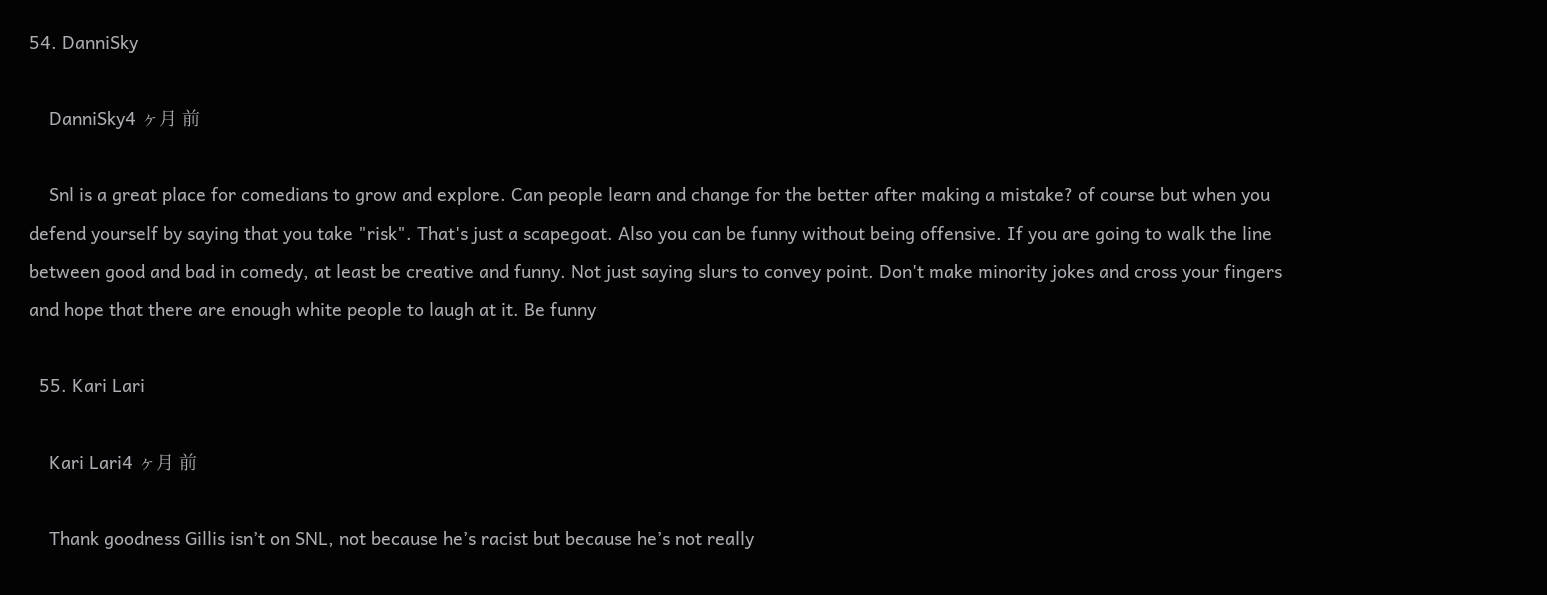54. DanniSky

    DanniSky4 ヶ月 前

    Snl is a great place for comedians to grow and explore. Can people learn and change for the better after making a mistake? of course but when you defend yourself by saying that you take "risk". That's just a scapegoat. Also you can be funny without being offensive. If you are going to walk the line between good and bad in comedy, at least be creative and funny. Not just saying slurs to convey point. Don't make minority jokes and cross your fingers and hope that there are enough white people to laugh at it. Be funny

  55. Kari Lari

    Kari Lari4 ヶ月 前

    Thank goodness Gillis isn’t on SNL, not because he’s racist but because he’s not really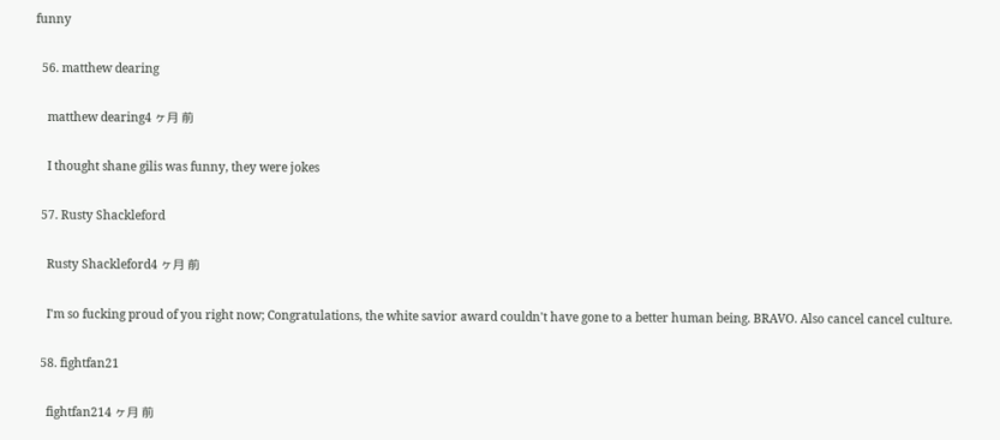funny

  56. matthew dearing

    matthew dearing4 ヶ月 前

    I thought shane gilis was funny, they were jokes

  57. Rusty Shackleford

    Rusty Shackleford4 ヶ月 前

    I'm so fucking proud of you right now; Congratulations, the white savior award couldn't have gone to a better human being. BRAVO. Also cancel cancel culture.

  58. fightfan21

    fightfan214 ヶ月 前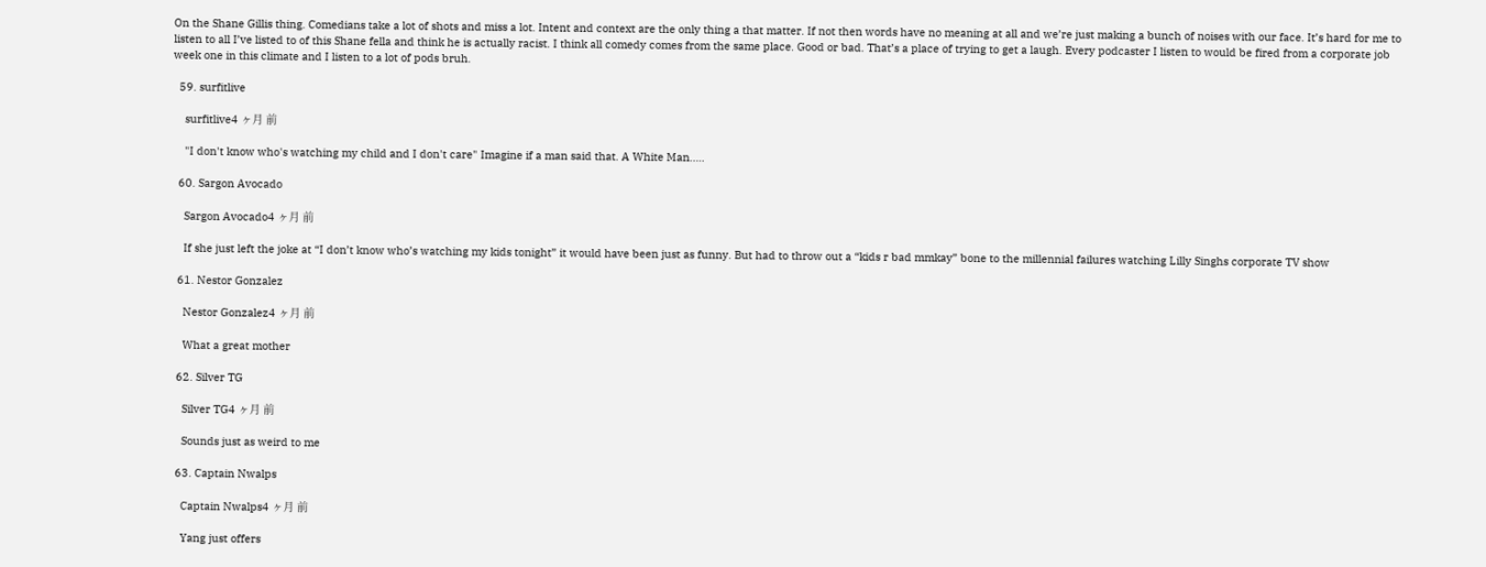On the Shane Gillis thing. Comedians take a lot of shots and miss a lot. Intent and context are the only thing a that matter. If not then words have no meaning at all and we’re just making a bunch of noises with our face. It’s hard for me to listen to all I’ve listed to of this Shane fella and think he is actually racist. I think all comedy comes from the same place. Good or bad. That’s a place of trying to get a laugh. Every podcaster I listen to would be fired from a corporate job week one in this climate and I listen to a lot of pods bruh.

  59. surfitlive

    surfitlive4 ヶ月 前

    "I don't know who's watching my child and I don't care" Imagine if a man said that. A White Man.....

  60. Sargon Avocado

    Sargon Avocado4 ヶ月 前

    If she just left the joke at “I don’t know who’s watching my kids tonight” it would have been just as funny. But had to throw out a “kids r bad mmkay” bone to the millennial failures watching Lilly Singhs corporate TV show

  61. Nestor Gonzalez

    Nestor Gonzalez4 ヶ月 前

    What a great mother

  62. Silver TG

    Silver TG4 ヶ月 前

    Sounds just as weird to me

  63. Captain Nwalps

    Captain Nwalps4 ヶ月 前

    Yang just offers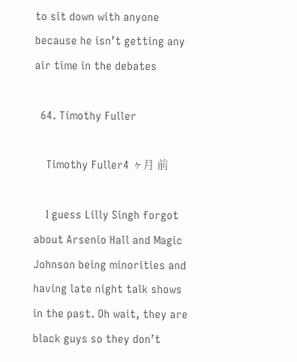to sit down with anyone because he isn’t getting any air time in the debates

  64. Timothy Fuller

    Timothy Fuller4 ヶ月 前

    I guess Lilly Singh forgot about Arsenio Hall and Magic Johnson being minorities and having late night talk shows in the past. Oh wait, they are black guys so they don’t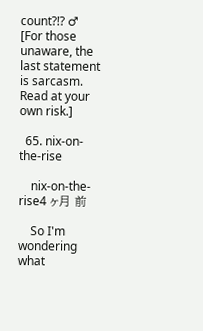count?!? ♂ [For those unaware, the last statement is sarcasm. Read at your own risk.]

  65. nix-on-the-rise

    nix-on-the-rise4 ヶ月 前

    So I'm wondering what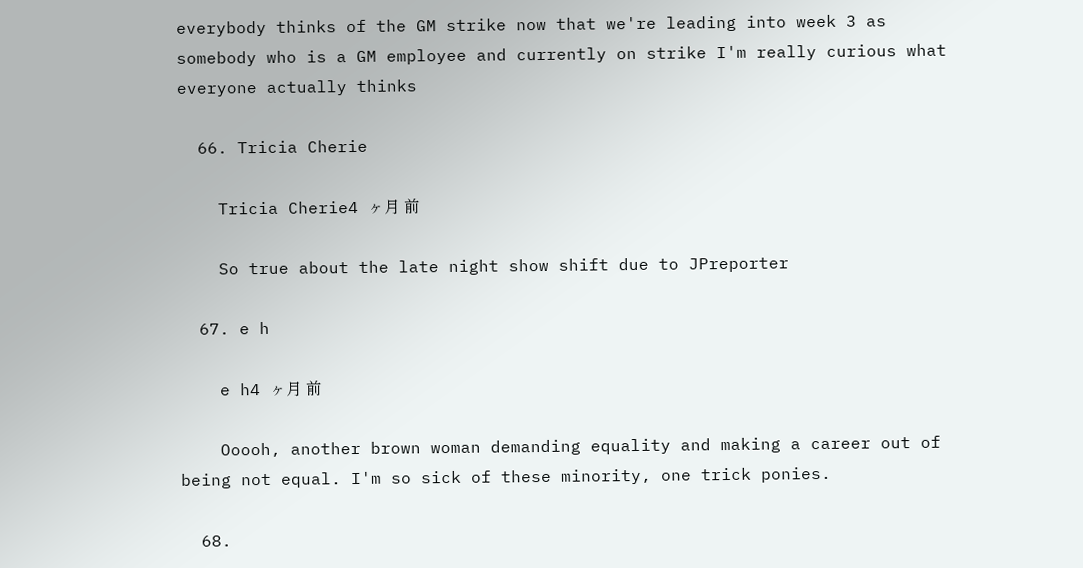everybody thinks of the GM strike now that we're leading into week 3 as somebody who is a GM employee and currently on strike I'm really curious what everyone actually thinks

  66. Tricia Cherie

    Tricia Cherie4 ヶ月 前

    So true about the late night show shift due to JPreporter

  67. e h

    e h4 ヶ月 前

    Ooooh, another brown woman demanding equality and making a career out of being not equal. I'm so sick of these minority, one trick ponies.

  68.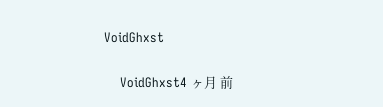VoidGhxst

    VoidGhxst4 ヶ月 前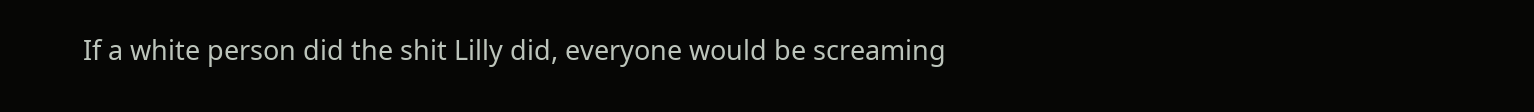If a white person did the shit Lilly did, everyone would be screaming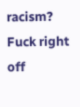racism? Fuck right off